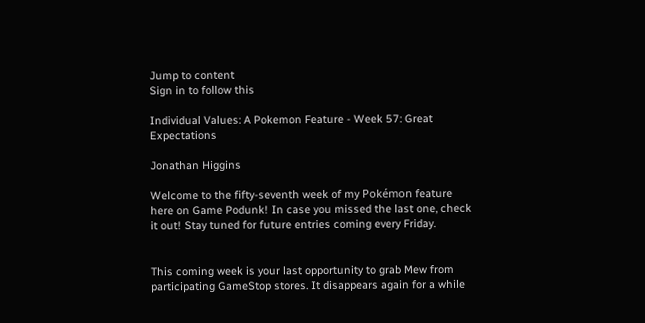Jump to content
Sign in to follow this

Individual Values: A Pokemon Feature - Week 57: Great Expectations

Jonathan Higgins

Welcome to the fifty-seventh week of my Pokémon feature here on Game Podunk! In case you missed the last one, check it out! Stay tuned for future entries coming every Friday.


This coming week is your last opportunity to grab Mew from participating GameStop stores. It disappears again for a while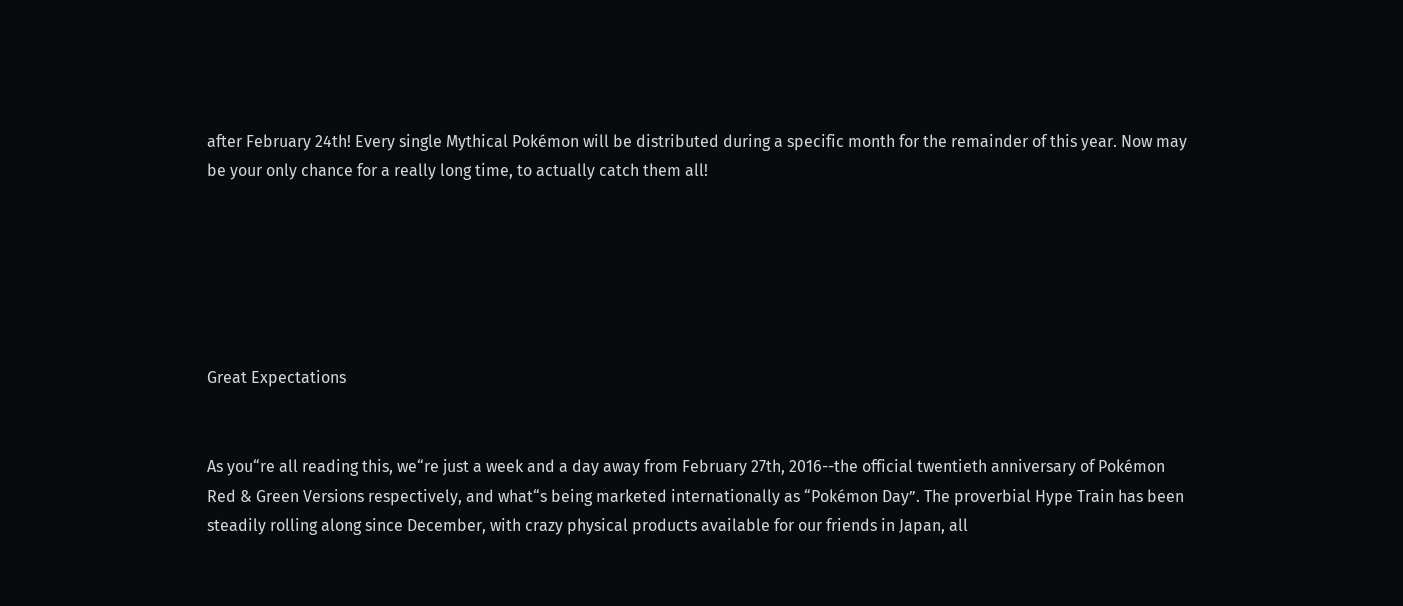after February 24th! Every single Mythical Pokémon will be distributed during a specific month for the remainder of this year. Now may be your only chance for a really long time, to actually catch them all!






Great Expectations


As you“re all reading this, we“re just a week and a day away from February 27th, 2016--the official twentieth anniversary of Pokémon Red & Green Versions respectively, and what“s being marketed internationally as “Pokémon Day”. The proverbial Hype Train has been steadily rolling along since December, with crazy physical products available for our friends in Japan, all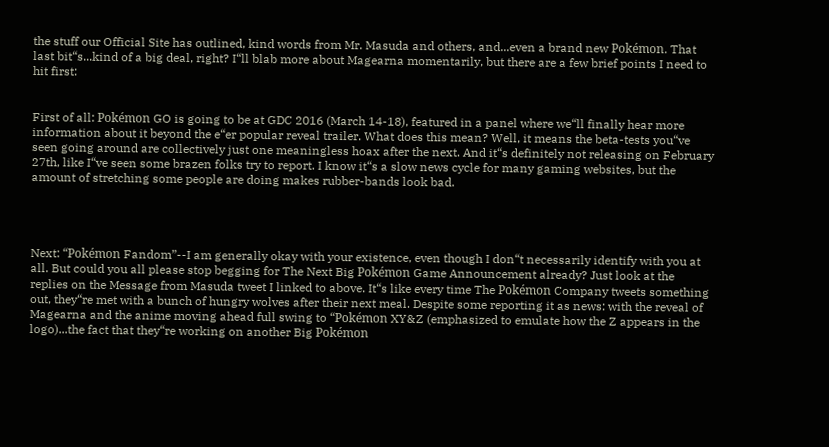the stuff our Official Site has outlined, kind words from Mr. Masuda and others, and...even a brand new Pokémon. That last bit“s...kind of a big deal, right? I“ll blab more about Magearna momentarily, but there are a few brief points I need to hit first:


First of all: Pokémon GO is going to be at GDC 2016 (March 14-18), featured in a panel where we“ll finally hear more information about it beyond the e“er popular reveal trailer. What does this mean? Well, it means the beta-tests you“ve seen going around are collectively just one meaningless hoax after the next. And it“s definitely not releasing on February 27th, like I“ve seen some brazen folks try to report. I know it“s a slow news cycle for many gaming websites, but the amount of stretching some people are doing makes rubber-bands look bad.




Next: “Pokémon Fandom”--I am generally okay with your existence, even though I don“t necessarily identify with you at all. But could you all please stop begging for The Next Big Pokémon Game Announcement already? Just look at the replies on the Message from Masuda tweet I linked to above. It“s like every time The Pokémon Company tweets something out, they“re met with a bunch of hungry wolves after their next meal. Despite some reporting it as news: with the reveal of Magearna and the anime moving ahead full swing to “Pokémon XY&Z (emphasized to emulate how the Z appears in the logo)...the fact that they“re working on another Big Pokémon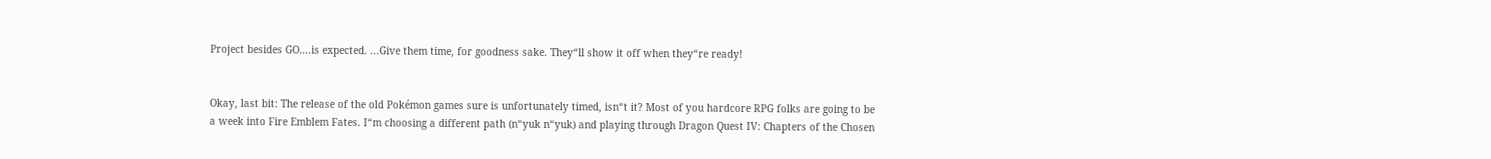Project besides GO….is expected. ...Give them time, for goodness sake. They“ll show it off when they“re ready!


Okay, last bit: The release of the old Pokémon games sure is unfortunately timed, isn“t it? Most of you hardcore RPG folks are going to be a week into Fire Emblem Fates. I“m choosing a different path (n“yuk n“yuk) and playing through Dragon Quest IV: Chapters of the Chosen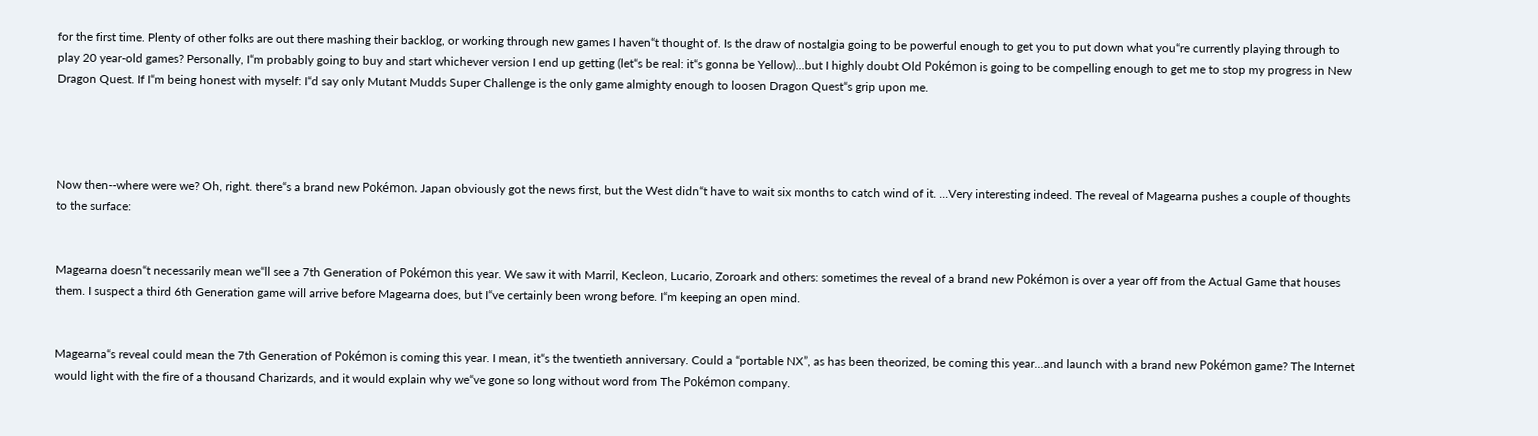for the first time. Plenty of other folks are out there mashing their backlog, or working through new games I haven“t thought of. Is the draw of nostalgia going to be powerful enough to get you to put down what you“re currently playing through to play 20 year-old games? Personally, I“m probably going to buy and start whichever version I end up getting (let“s be real: it“s gonna be Yellow)...but I highly doubt Old Pokémon is going to be compelling enough to get me to stop my progress in New Dragon Quest. If I“m being honest with myself: I“d say only Mutant Mudds Super Challenge is the only game almighty enough to loosen Dragon Quest“s grip upon me.




Now then--where were we? Oh, right. there“s a brand new Pokémon. Japan obviously got the news first, but the West didn“t have to wait six months to catch wind of it. ...Very interesting indeed. The reveal of Magearna pushes a couple of thoughts to the surface:


Magearna doesn“t necessarily mean we“ll see a 7th Generation of Pokémon this year. We saw it with Marril, Kecleon, Lucario, Zoroark and others: sometimes the reveal of a brand new Pokémon is over a year off from the Actual Game that houses them. I suspect a third 6th Generation game will arrive before Magearna does, but I“ve certainly been wrong before. I“m keeping an open mind.


Magearna“s reveal could mean the 7th Generation of Pokémon is coming this year. I mean, it“s the twentieth anniversary. Could a “portable NX”, as has been theorized, be coming this year...and launch with a brand new Pokémon game? The Internet would light with the fire of a thousand Charizards, and it would explain why we“ve gone so long without word from The Pokémon company.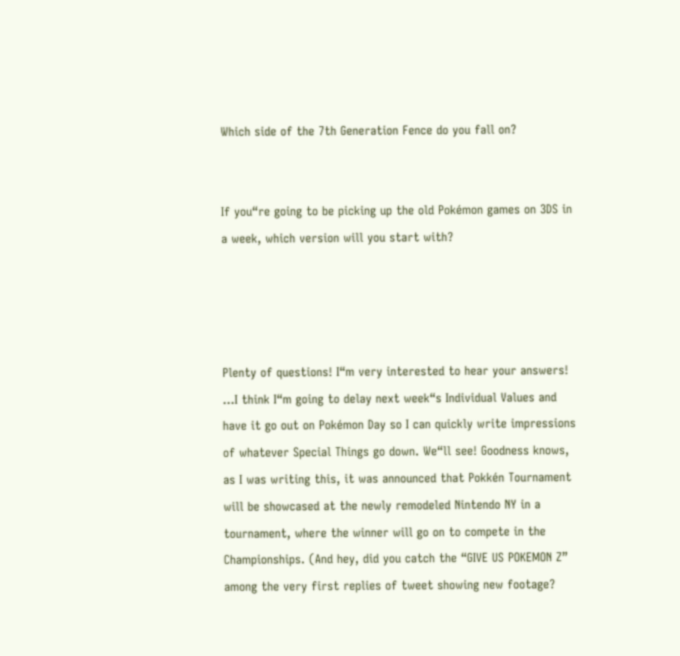Which side of the 7th Generation Fence do you fall on?


If you“re going to be picking up the old Pokémon games on 3DS in a week, which version will you start with?




Plenty of questions! I“m very interested to hear your answers! ...I think I“m going to delay next week“s Individual Values and have it go out on Pokémon Day so I can quickly write impressions of whatever Special Things go down. We“ll see! Goodness knows, as I was writing this, it was announced that Pokkén Tournament will be showcased at the newly remodeled Nintendo NY in a tournament, where the winner will go on to compete in the Championships. (And hey, did you catch the “GIVE US POKEMON Z” among the very first replies of tweet showing new footage?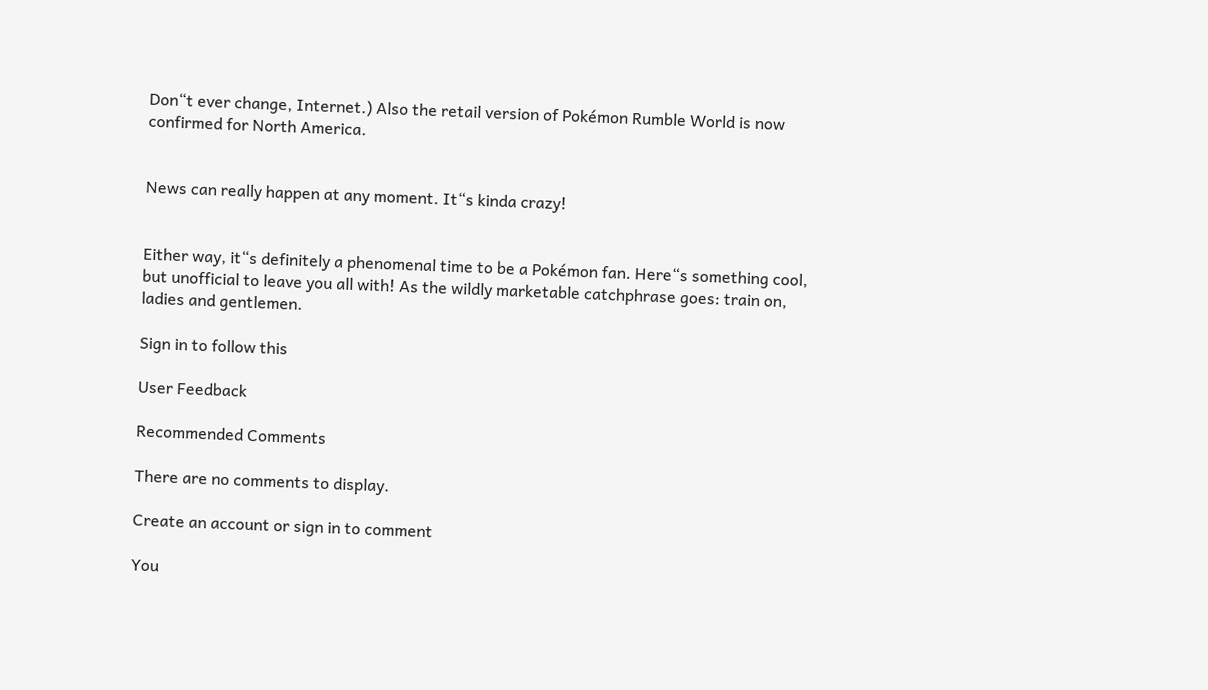Don“t ever change, Internet.) Also the retail version of Pokémon Rumble World is now confirmed for North America.


News can really happen at any moment. It“s kinda crazy!


Either way, it“s definitely a phenomenal time to be a Pokémon fan. Here“s something cool, but unofficial to leave you all with! As the wildly marketable catchphrase goes: train on, ladies and gentlemen.

Sign in to follow this

User Feedback

Recommended Comments

There are no comments to display.

Create an account or sign in to comment

You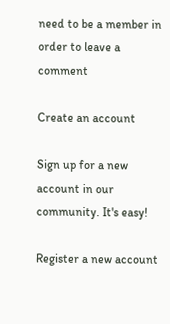need to be a member in order to leave a comment

Create an account

Sign up for a new account in our community. It's easy!

Register a new account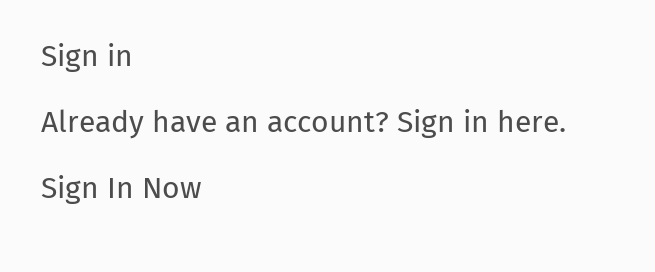Sign in

Already have an account? Sign in here.

Sign In Now